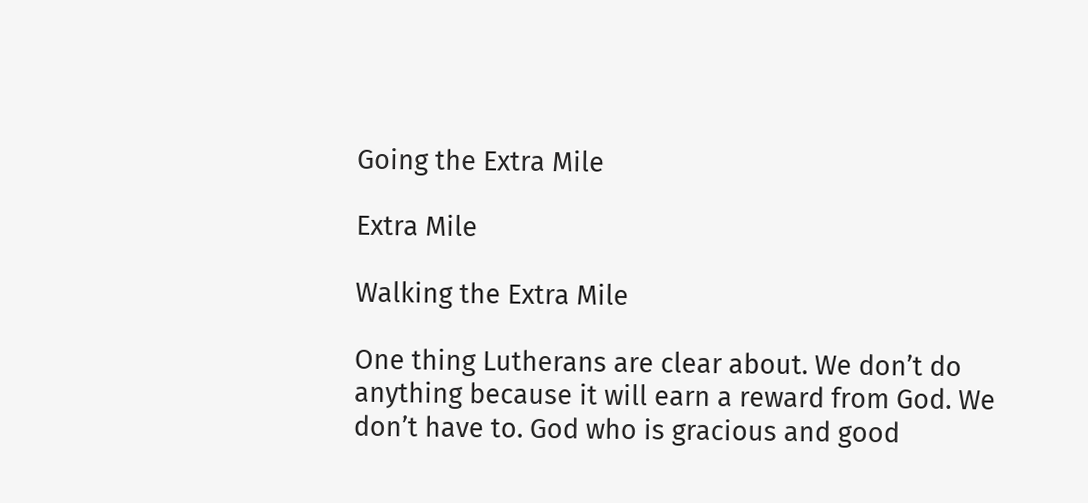Going the Extra Mile

Extra Mile

Walking the Extra Mile

One thing Lutherans are clear about. We don’t do anything because it will earn a reward from God. We don’t have to. God who is gracious and good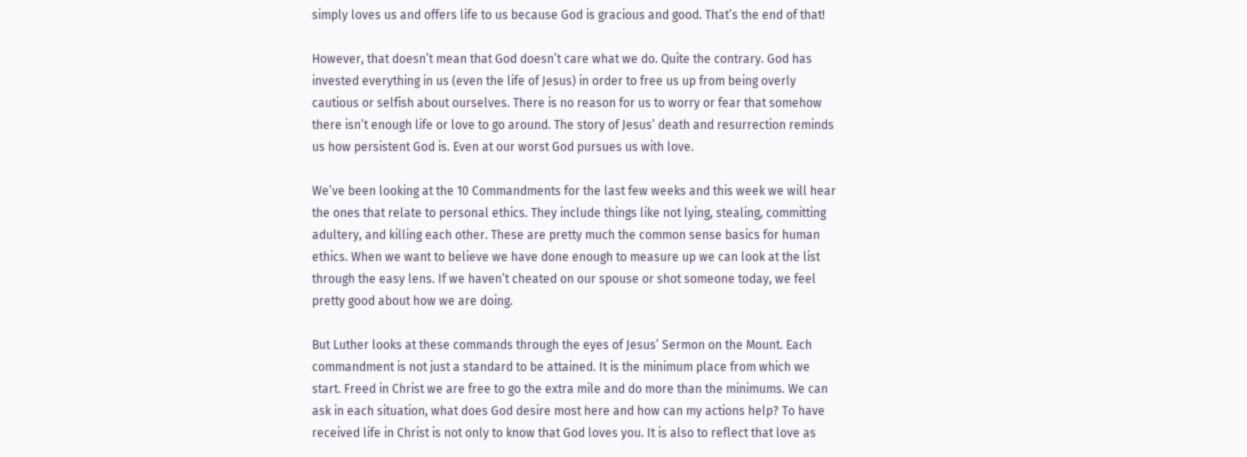simply loves us and offers life to us because God is gracious and good. That’s the end of that!

However, that doesn’t mean that God doesn’t care what we do. Quite the contrary. God has invested everything in us (even the life of Jesus) in order to free us up from being overly cautious or selfish about ourselves. There is no reason for us to worry or fear that somehow there isn’t enough life or love to go around. The story of Jesus’ death and resurrection reminds us how persistent God is. Even at our worst God pursues us with love.

We’ve been looking at the 10 Commandments for the last few weeks and this week we will hear the ones that relate to personal ethics. They include things like not lying, stealing, committing adultery, and killing each other. These are pretty much the common sense basics for human ethics. When we want to believe we have done enough to measure up we can look at the list through the easy lens. If we haven’t cheated on our spouse or shot someone today, we feel pretty good about how we are doing.

But Luther looks at these commands through the eyes of Jesus’ Sermon on the Mount. Each commandment is not just a standard to be attained. It is the minimum place from which we start. Freed in Christ we are free to go the extra mile and do more than the minimums. We can ask in each situation, what does God desire most here and how can my actions help? To have received life in Christ is not only to know that God loves you. It is also to reflect that love as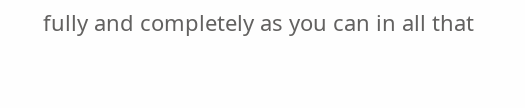fully and completely as you can in all that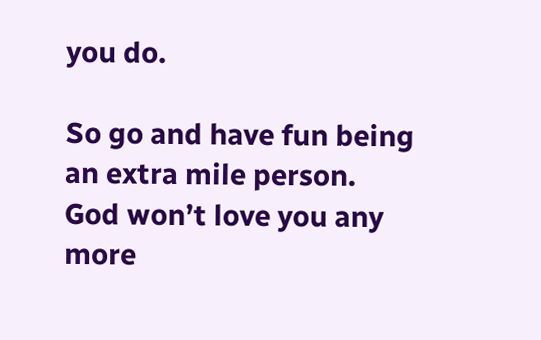you do.

So go and have fun being an extra mile person. God won’t love you any more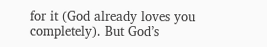for it (God already loves you completely). But God’s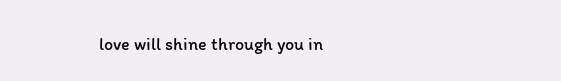love will shine through you in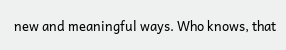new and meaningful ways. Who knows, that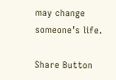may change someone’s life.

Share Button